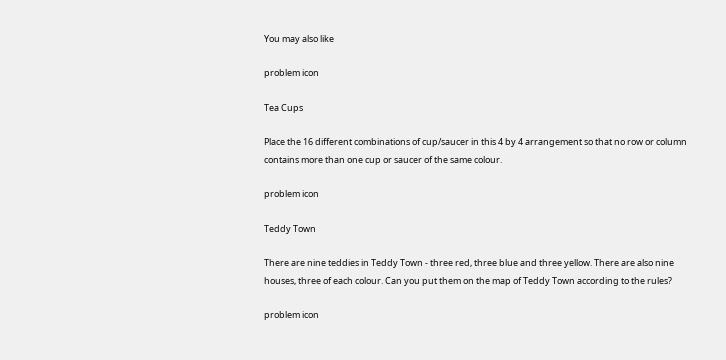You may also like

problem icon

Tea Cups

Place the 16 different combinations of cup/saucer in this 4 by 4 arrangement so that no row or column contains more than one cup or saucer of the same colour.

problem icon

Teddy Town

There are nine teddies in Teddy Town - three red, three blue and three yellow. There are also nine houses, three of each colour. Can you put them on the map of Teddy Town according to the rules?

problem icon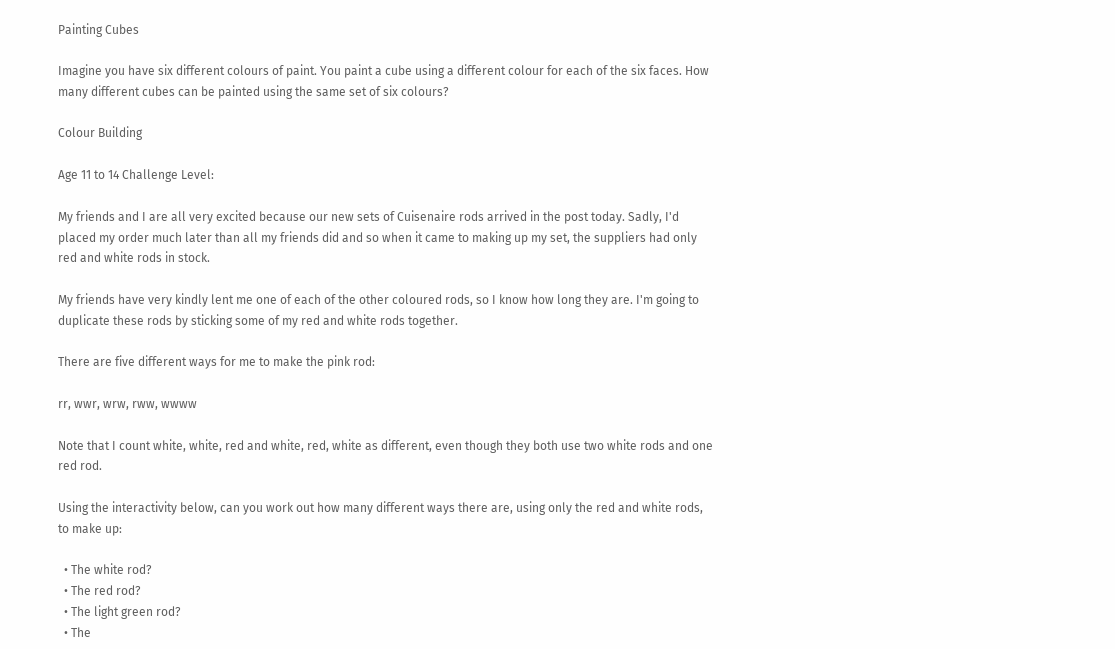Painting Cubes

Imagine you have six different colours of paint. You paint a cube using a different colour for each of the six faces. How many different cubes can be painted using the same set of six colours?

Colour Building

Age 11 to 14 Challenge Level:

My friends and I are all very excited because our new sets of Cuisenaire rods arrived in the post today. Sadly, I'd placed my order much later than all my friends did and so when it came to making up my set, the suppliers had only red and white rods in stock.

My friends have very kindly lent me one of each of the other coloured rods, so I know how long they are. I'm going to duplicate these rods by sticking some of my red and white rods together.

There are five different ways for me to make the pink rod:

rr, wwr, wrw, rww, wwww

Note that I count white, white, red and white, red, white as different, even though they both use two white rods and one red rod.

Using the interactivity below, can you work out how many different ways there are, using only the red and white rods, to make up:

  • The white rod?
  • The red rod?
  • The light green rod?
  • The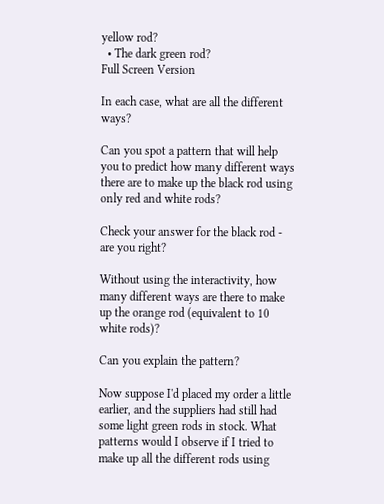yellow rod?
  • The dark green rod?
Full Screen Version

In each case, what are all the different ways?

Can you spot a pattern that will help you to predict how many different ways there are to make up the black rod using only red and white rods?

Check your answer for the black rod - are you right?

Without using the interactivity, how many different ways are there to make up the orange rod (equivalent to 10 white rods)?

Can you explain the pattern?

Now suppose I'd placed my order a little earlier, and the suppliers had still had some light green rods in stock. What patterns would I observe if I tried to make up all the different rods using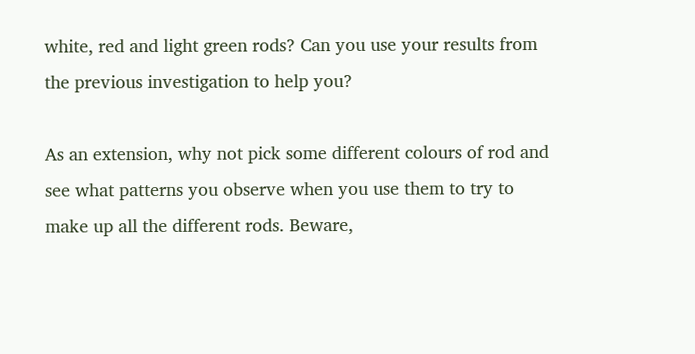white, red and light green rods? Can you use your results from the previous investigation to help you?

As an extension, why not pick some different colours of rod and see what patterns you observe when you use them to try to make up all the different rods. Beware,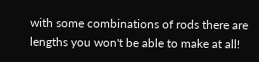with some combinations of rods there are lengths you won't be able to make at all!